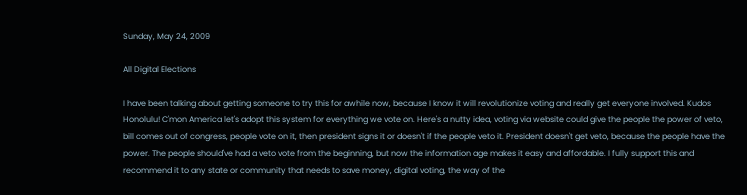Sunday, May 24, 2009

All Digital Elections

I have been talking about getting someone to try this for awhile now, because I know it will revolutionize voting and really get everyone involved. Kudos Honolulu! C'mon America let's adopt this system for everything we vote on. Here's a nutty idea, voting via website could give the people the power of veto, bill comes out of congress, people vote on it, then president signs it or doesn't if the people veto it. President doesn't get veto, because the people have the power. The people should've had a veto vote from the beginning, but now the information age makes it easy and affordable. I fully support this and recommend it to any state or community that needs to save money, digital voting, the way of the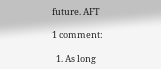future. AFT

1 comment:

  1. As long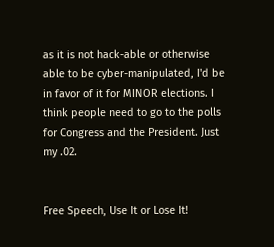as it is not hack-able or otherwise able to be cyber-manipulated, I'd be in favor of it for MINOR elections. I think people need to go to the polls for Congress and the President. Just my .02.


Free Speech, Use It or Lose It!